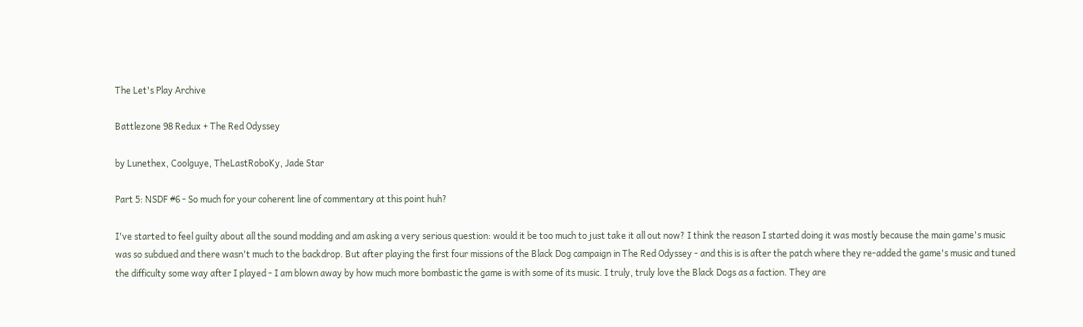The Let's Play Archive

Battlezone 98 Redux + The Red Odyssey

by Lunethex, Coolguye, TheLastRoboKy, Jade Star

Part 5: NSDF #6 - So much for your coherent line of commentary at this point huh?

I've started to feel guilty about all the sound modding and am asking a very serious question: would it be too much to just take it all out now? I think the reason I started doing it was mostly because the main game's music was so subdued and there wasn't much to the backdrop. But after playing the first four missions of the Black Dog campaign in The Red Odyssey - and this is is after the patch where they re-added the game's music and tuned the difficulty some way after I played - I am blown away by how much more bombastic the game is with some of its music. I truly, truly love the Black Dogs as a faction. They are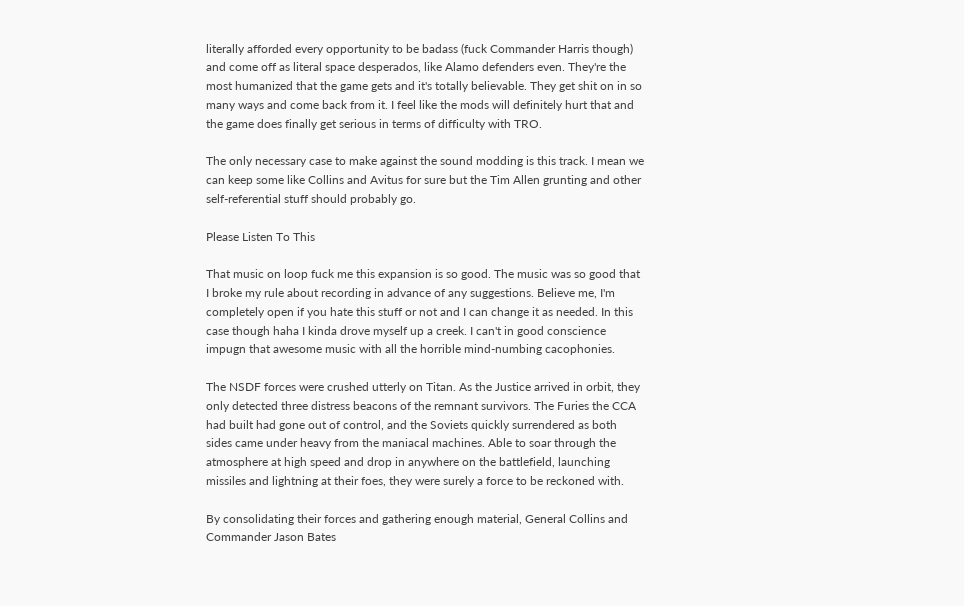literally afforded every opportunity to be badass (fuck Commander Harris though) and come off as literal space desperados, like Alamo defenders even. They're the most humanized that the game gets and it's totally believable. They get shit on in so many ways and come back from it. I feel like the mods will definitely hurt that and the game does finally get serious in terms of difficulty with TRO.

The only necessary case to make against the sound modding is this track. I mean we can keep some like Collins and Avitus for sure but the Tim Allen grunting and other self-referential stuff should probably go.

Please Listen To This

That music on loop fuck me this expansion is so good. The music was so good that I broke my rule about recording in advance of any suggestions. Believe me, I'm completely open if you hate this stuff or not and I can change it as needed. In this case though haha I kinda drove myself up a creek. I can't in good conscience impugn that awesome music with all the horrible mind-numbing cacophonies.

The NSDF forces were crushed utterly on Titan. As the Justice arrived in orbit, they only detected three distress beacons of the remnant survivors. The Furies the CCA had built had gone out of control, and the Soviets quickly surrendered as both sides came under heavy from the maniacal machines. Able to soar through the atmosphere at high speed and drop in anywhere on the battlefield, launching missiles and lightning at their foes, they were surely a force to be reckoned with.

By consolidating their forces and gathering enough material, General Collins and Commander Jason Bates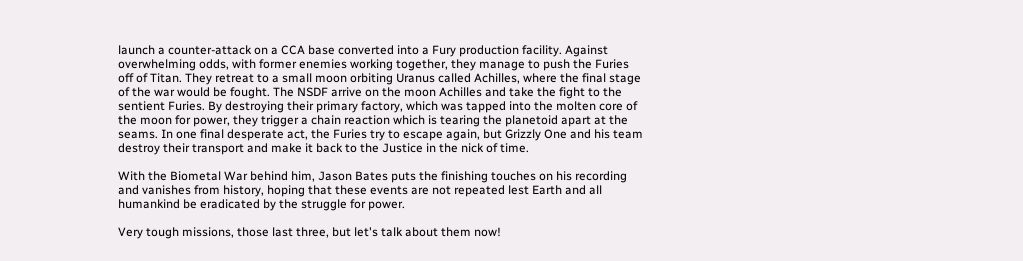launch a counter-attack on a CCA base converted into a Fury production facility. Against overwhelming odds, with former enemies working together, they manage to push the Furies off of Titan. They retreat to a small moon orbiting Uranus called Achilles, where the final stage of the war would be fought. The NSDF arrive on the moon Achilles and take the fight to the sentient Furies. By destroying their primary factory, which was tapped into the molten core of the moon for power, they trigger a chain reaction which is tearing the planetoid apart at the seams. In one final desperate act, the Furies try to escape again, but Grizzly One and his team destroy their transport and make it back to the Justice in the nick of time.

With the Biometal War behind him, Jason Bates puts the finishing touches on his recording and vanishes from history, hoping that these events are not repeated lest Earth and all humankind be eradicated by the struggle for power.

Very tough missions, those last three, but let's talk about them now!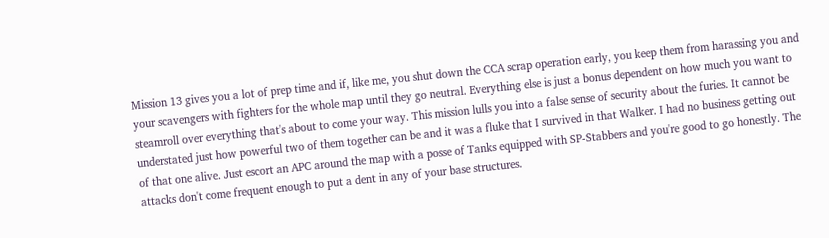Mission 13 gives you a lot of prep time and if, like me, you shut down the CCA scrap operation early, you keep them from harassing you and your scavengers with fighters for the whole map until they go neutral. Everything else is just a bonus dependent on how much you want to steamroll over everything that's about to come your way. This mission lulls you into a false sense of security about the furies. It cannot be understated just how powerful two of them together can be and it was a fluke that I survived in that Walker. I had no business getting out of that one alive. Just escort an APC around the map with a posse of Tanks equipped with SP-Stabbers and you're good to go honestly. The attacks don't come frequent enough to put a dent in any of your base structures.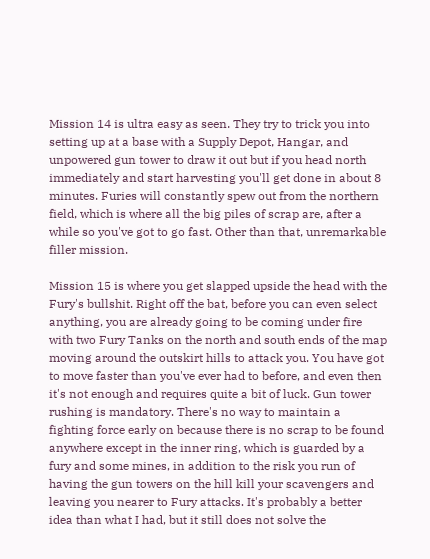Mission 14 is ultra easy as seen. They try to trick you into setting up at a base with a Supply Depot, Hangar, and unpowered gun tower to draw it out but if you head north immediately and start harvesting you'll get done in about 8 minutes. Furies will constantly spew out from the northern field, which is where all the big piles of scrap are, after a while so you've got to go fast. Other than that, unremarkable filler mission.

Mission 15 is where you get slapped upside the head with the Fury's bullshit. Right off the bat, before you can even select anything, you are already going to be coming under fire with two Fury Tanks on the north and south ends of the map moving around the outskirt hills to attack you. You have got to move faster than you've ever had to before, and even then it's not enough and requires quite a bit of luck. Gun tower rushing is mandatory. There's no way to maintain a fighting force early on because there is no scrap to be found anywhere except in the inner ring, which is guarded by a fury and some mines, in addition to the risk you run of having the gun towers on the hill kill your scavengers and leaving you nearer to Fury attacks. It's probably a better idea than what I had, but it still does not solve the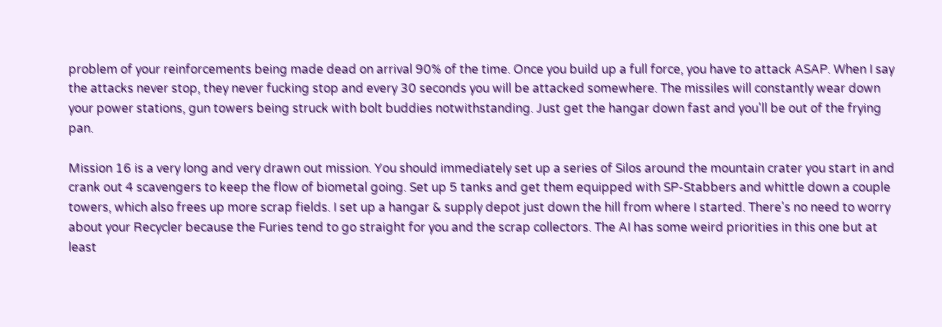problem of your reinforcements being made dead on arrival 90% of the time. Once you build up a full force, you have to attack ASAP. When I say the attacks never stop, they never fucking stop and every 30 seconds you will be attacked somewhere. The missiles will constantly wear down your power stations, gun towers being struck with bolt buddies notwithstanding. Just get the hangar down fast and you'll be out of the frying pan.

Mission 16 is a very long and very drawn out mission. You should immediately set up a series of Silos around the mountain crater you start in and crank out 4 scavengers to keep the flow of biometal going. Set up 5 tanks and get them equipped with SP-Stabbers and whittle down a couple towers, which also frees up more scrap fields. I set up a hangar & supply depot just down the hill from where I started. There's no need to worry about your Recycler because the Furies tend to go straight for you and the scrap collectors. The AI has some weird priorities in this one but at least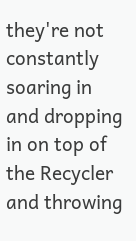they're not constantly soaring in and dropping in on top of the Recycler and throwing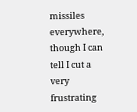missiles everywhere, though I can tell I cut a very frustrating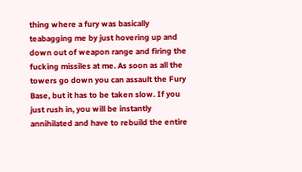thing where a fury was basically teabagging me by just hovering up and down out of weapon range and firing the fucking missiles at me. As soon as all the towers go down you can assault the Fury Base, but it has to be taken slow. If you just rush in, you will be instantly annihilated and have to rebuild the entire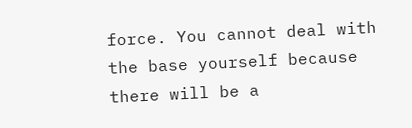force. You cannot deal with the base yourself because there will be a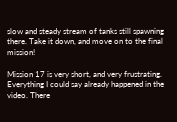slow and steady stream of tanks still spawning there. Take it down, and move on to the final mission!

Mission 17 is very short, and very frustrating. Everything I could say already happened in the video. There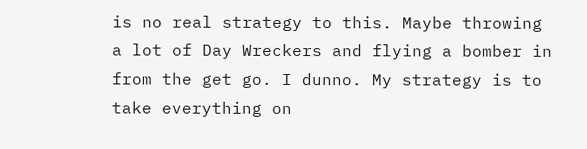is no real strategy to this. Maybe throwing a lot of Day Wreckers and flying a bomber in from the get go. I dunno. My strategy is to take everything on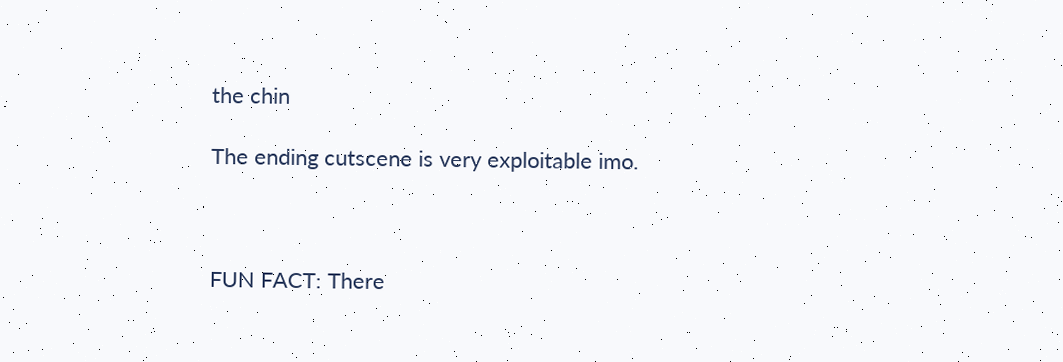the chin

The ending cutscene is very exploitable imo.



FUN FACT: There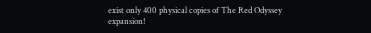exist only 400 physical copies of The Red Odyssey expansion!